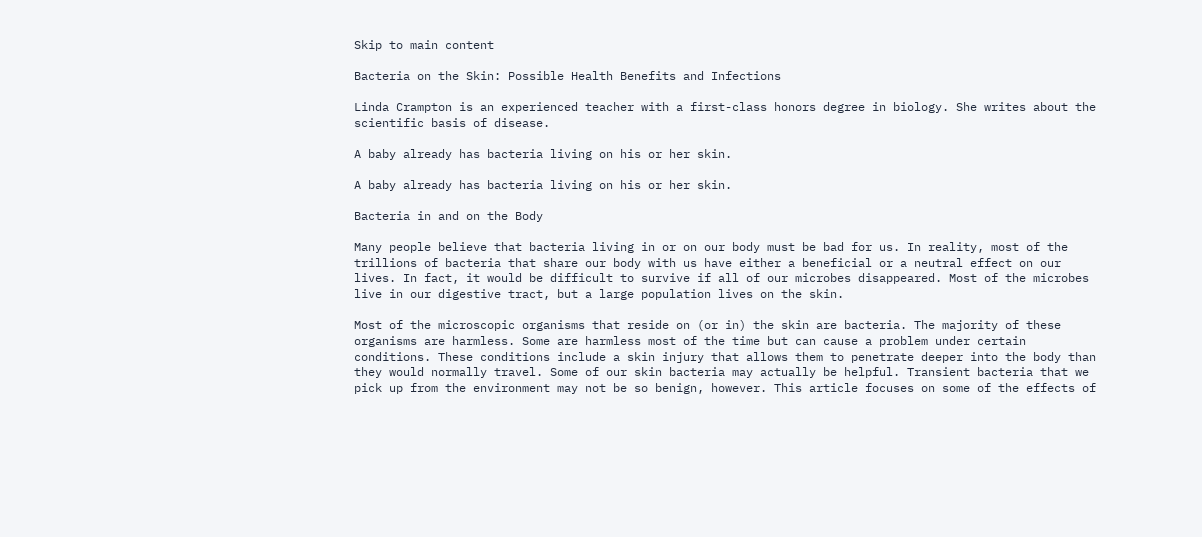Skip to main content

Bacteria on the Skin: Possible Health Benefits and Infections

Linda Crampton is an experienced teacher with a first-class honors degree in biology. She writes about the scientific basis of disease.

A baby already has bacteria living on his or her skin.

A baby already has bacteria living on his or her skin.

Bacteria in and on the Body

Many people believe that bacteria living in or on our body must be bad for us. In reality, most of the trillions of bacteria that share our body with us have either a beneficial or a neutral effect on our lives. In fact, it would be difficult to survive if all of our microbes disappeared. Most of the microbes live in our digestive tract, but a large population lives on the skin.

Most of the microscopic organisms that reside on (or in) the skin are bacteria. The majority of these organisms are harmless. Some are harmless most of the time but can cause a problem under certain conditions. These conditions include a skin injury that allows them to penetrate deeper into the body than they would normally travel. Some of our skin bacteria may actually be helpful. Transient bacteria that we pick up from the environment may not be so benign, however. This article focuses on some of the effects of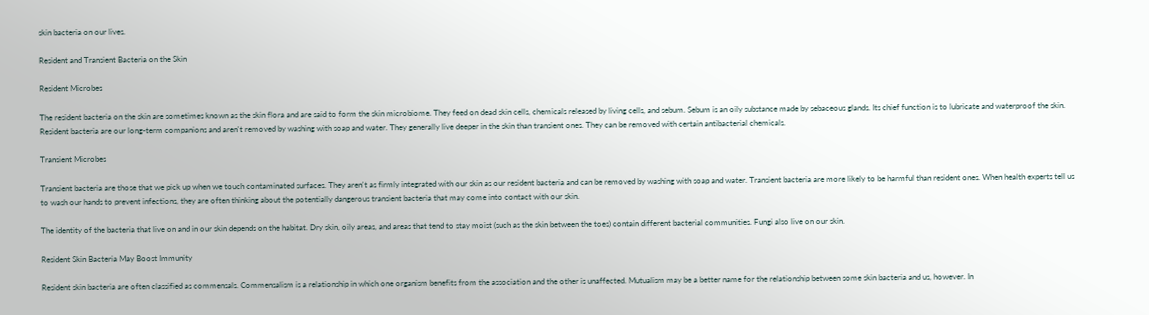skin bacteria on our lives.

Resident and Transient Bacteria on the Skin

Resident Microbes

The resident bacteria on the skin are sometimes known as the skin flora and are said to form the skin microbiome. They feed on dead skin cells, chemicals released by living cells, and sebum. Sebum is an oily substance made by sebaceous glands. Its chief function is to lubricate and waterproof the skin. Resident bacteria are our long-term companions and aren't removed by washing with soap and water. They generally live deeper in the skin than transient ones. They can be removed with certain antibacterial chemicals.

Transient Microbes

Transient bacteria are those that we pick up when we touch contaminated surfaces. They aren't as firmly integrated with our skin as our resident bacteria and can be removed by washing with soap and water. Transient bacteria are more likely to be harmful than resident ones. When health experts tell us to wash our hands to prevent infections, they are often thinking about the potentially dangerous transient bacteria that may come into contact with our skin.

The identity of the bacteria that live on and in our skin depends on the habitat. Dry skin, oily areas, and areas that tend to stay moist (such as the skin between the toes) contain different bacterial communities. Fungi also live on our skin.

Resident Skin Bacteria May Boost Immunity

Resident skin bacteria are often classified as commensals. Commensalism is a relationship in which one organism benefits from the association and the other is unaffected. Mutualism may be a better name for the relationship between some skin bacteria and us, however. In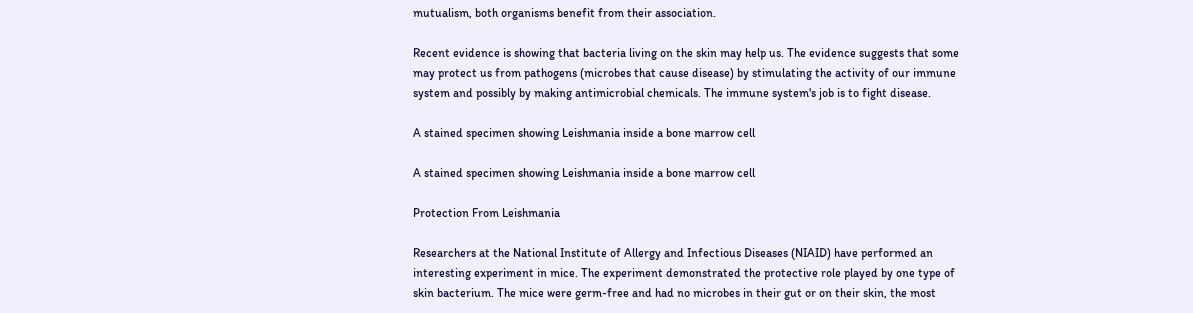mutualism, both organisms benefit from their association.

Recent evidence is showing that bacteria living on the skin may help us. The evidence suggests that some may protect us from pathogens (microbes that cause disease) by stimulating the activity of our immune system and possibly by making antimicrobial chemicals. The immune system's job is to fight disease.

A stained specimen showing Leishmania inside a bone marrow cell

A stained specimen showing Leishmania inside a bone marrow cell

Protection From Leishmania

Researchers at the National Institute of Allergy and Infectious Diseases (NIAID) have performed an interesting experiment in mice. The experiment demonstrated the protective role played by one type of skin bacterium. The mice were germ-free and had no microbes in their gut or on their skin, the most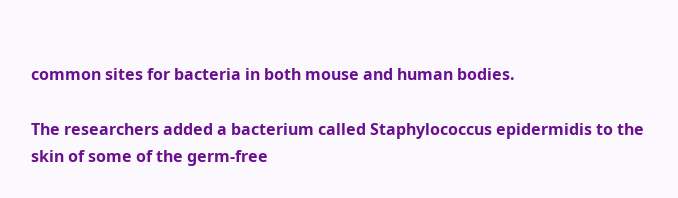common sites for bacteria in both mouse and human bodies.

The researchers added a bacterium called Staphylococcus epidermidis to the skin of some of the germ-free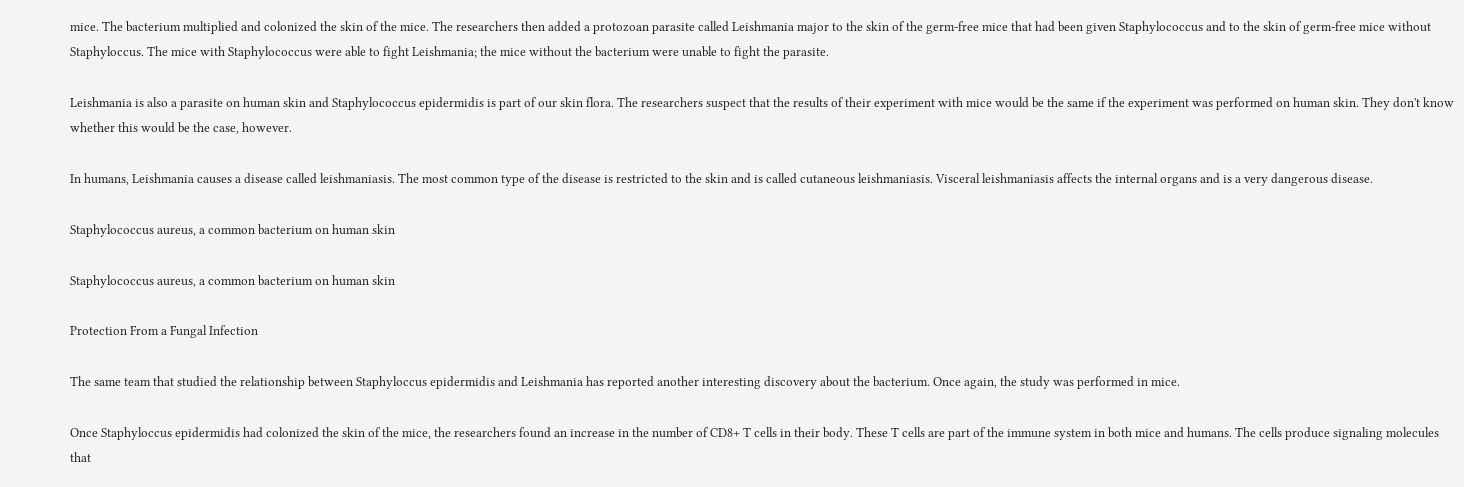mice. The bacterium multiplied and colonized the skin of the mice. The researchers then added a protozoan parasite called Leishmania major to the skin of the germ-free mice that had been given Staphylococcus and to the skin of germ-free mice without Staphyloccus. The mice with Staphylococcus were able to fight Leishmania; the mice without the bacterium were unable to fight the parasite.

Leishmania is also a parasite on human skin and Staphylococcus epidermidis is part of our skin flora. The researchers suspect that the results of their experiment with mice would be the same if the experiment was performed on human skin. They don't know whether this would be the case, however.

In humans, Leishmania causes a disease called leishmaniasis. The most common type of the disease is restricted to the skin and is called cutaneous leishmaniasis. Visceral leishmaniasis affects the internal organs and is a very dangerous disease.

Staphylococcus aureus, a common bacterium on human skin

Staphylococcus aureus, a common bacterium on human skin

Protection From a Fungal Infection

The same team that studied the relationship between Staphyloccus epidermidis and Leishmania has reported another interesting discovery about the bacterium. Once again, the study was performed in mice.

Once Staphyloccus epidermidis had colonized the skin of the mice, the researchers found an increase in the number of CD8+ T cells in their body. These T cells are part of the immune system in both mice and humans. The cells produce signaling molecules that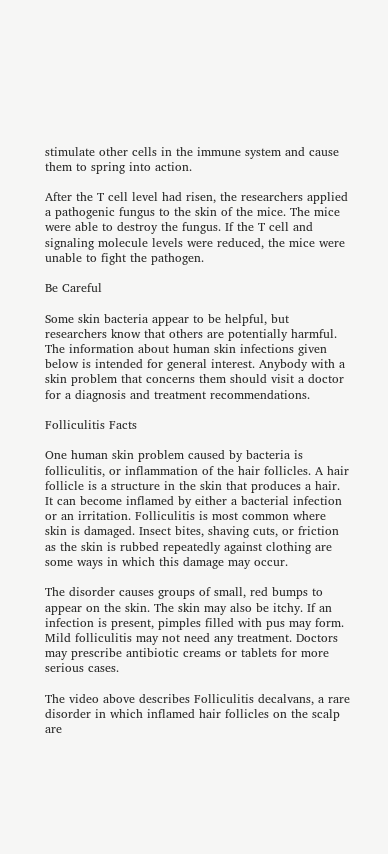stimulate other cells in the immune system and cause them to spring into action.

After the T cell level had risen, the researchers applied a pathogenic fungus to the skin of the mice. The mice were able to destroy the fungus. If the T cell and signaling molecule levels were reduced, the mice were unable to fight the pathogen.

Be Careful

Some skin bacteria appear to be helpful, but researchers know that others are potentially harmful. The information about human skin infections given below is intended for general interest. Anybody with a skin problem that concerns them should visit a doctor for a diagnosis and treatment recommendations.

Folliculitis Facts

One human skin problem caused by bacteria is folliculitis, or inflammation of the hair follicles. A hair follicle is a structure in the skin that produces a hair. It can become inflamed by either a bacterial infection or an irritation. Folliculitis is most common where skin is damaged. Insect bites, shaving cuts, or friction as the skin is rubbed repeatedly against clothing are some ways in which this damage may occur.

The disorder causes groups of small, red bumps to appear on the skin. The skin may also be itchy. If an infection is present, pimples filled with pus may form. Mild folliculitis may not need any treatment. Doctors may prescribe antibiotic creams or tablets for more serious cases.

The video above describes Folliculitis decalvans, a rare disorder in which inflamed hair follicles on the scalp are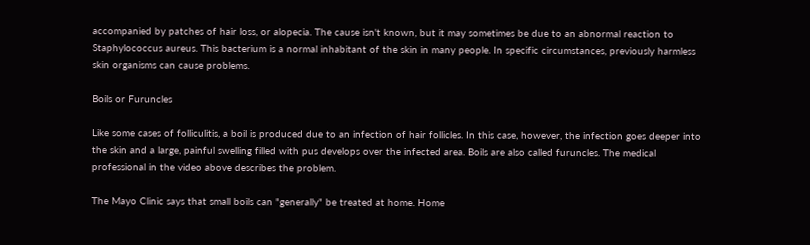accompanied by patches of hair loss, or alopecia. The cause isn't known, but it may sometimes be due to an abnormal reaction to Staphylococcus aureus. This bacterium is a normal inhabitant of the skin in many people. In specific circumstances, previously harmless skin organisms can cause problems.

Boils or Furuncles

Like some cases of folliculitis, a boil is produced due to an infection of hair follicles. In this case, however, the infection goes deeper into the skin and a large, painful swelling filled with pus develops over the infected area. Boils are also called furuncles. The medical professional in the video above describes the problem.

The Mayo Clinic says that small boils can "generally" be treated at home. Home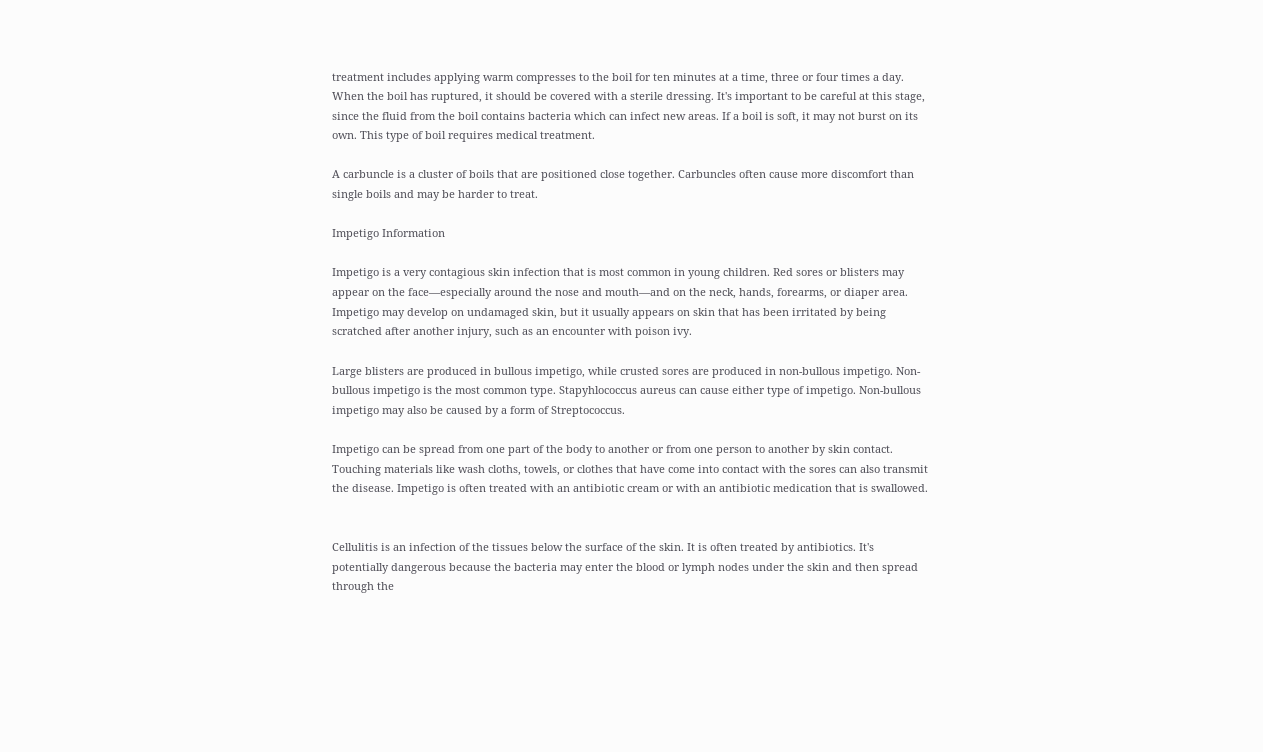treatment includes applying warm compresses to the boil for ten minutes at a time, three or four times a day. When the boil has ruptured, it should be covered with a sterile dressing. It's important to be careful at this stage, since the fluid from the boil contains bacteria which can infect new areas. If a boil is soft, it may not burst on its own. This type of boil requires medical treatment.

A carbuncle is a cluster of boils that are positioned close together. Carbuncles often cause more discomfort than single boils and may be harder to treat.

Impetigo Information

Impetigo is a very contagious skin infection that is most common in young children. Red sores or blisters may appear on the face—especially around the nose and mouth—and on the neck, hands, forearms, or diaper area. Impetigo may develop on undamaged skin, but it usually appears on skin that has been irritated by being scratched after another injury, such as an encounter with poison ivy.

Large blisters are produced in bullous impetigo, while crusted sores are produced in non-bullous impetigo. Non-bullous impetigo is the most common type. Stapyhlococcus aureus can cause either type of impetigo. Non-bullous impetigo may also be caused by a form of Streptococcus.

Impetigo can be spread from one part of the body to another or from one person to another by skin contact. Touching materials like wash cloths, towels, or clothes that have come into contact with the sores can also transmit the disease. Impetigo is often treated with an antibiotic cream or with an antibiotic medication that is swallowed.


Cellulitis is an infection of the tissues below the surface of the skin. It is often treated by antibiotics. It's potentially dangerous because the bacteria may enter the blood or lymph nodes under the skin and then spread through the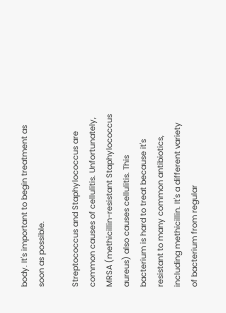body. It's important to begin treatment as soon as possible.

Streptococcus and Staphylococcus are common causes of cellulitis. Unfortunately, MRSA (methicillin-resistant Staphylococcus aureus) also causes cellulitis. This bacterium is hard to treat because it's resistant to many common antibiotics, including methicillin. It's a different variety of bacterium from regular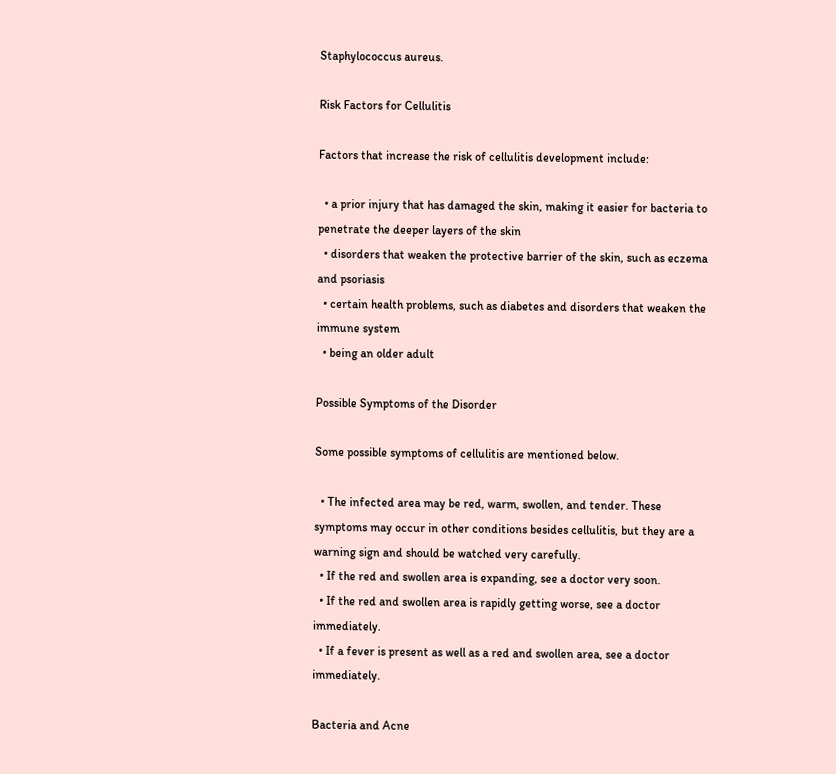Staphylococcus aureus.

Risk Factors for Cellulitis

Factors that increase the risk of cellulitis development include:

  • a prior injury that has damaged the skin, making it easier for bacteria to penetrate the deeper layers of the skin
  • disorders that weaken the protective barrier of the skin, such as eczema and psoriasis
  • certain health problems, such as diabetes and disorders that weaken the immune system
  • being an older adult

Possible Symptoms of the Disorder

Some possible symptoms of cellulitis are mentioned below.

  • The infected area may be red, warm, swollen, and tender. These symptoms may occur in other conditions besides cellulitis, but they are a warning sign and should be watched very carefully.
  • If the red and swollen area is expanding, see a doctor very soon.
  • If the red and swollen area is rapidly getting worse, see a doctor immediately.
  • If a fever is present as well as a red and swollen area, see a doctor immediately.

Bacteria and Acne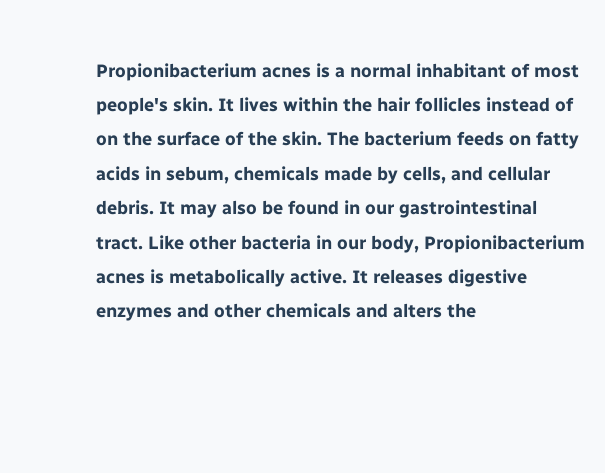Propionibacterium acnes is a normal inhabitant of most people's skin. It lives within the hair follicles instead of on the surface of the skin. The bacterium feeds on fatty acids in sebum, chemicals made by cells, and cellular debris. It may also be found in our gastrointestinal tract. Like other bacteria in our body, Propionibacterium acnes is metabolically active. It releases digestive enzymes and other chemicals and alters the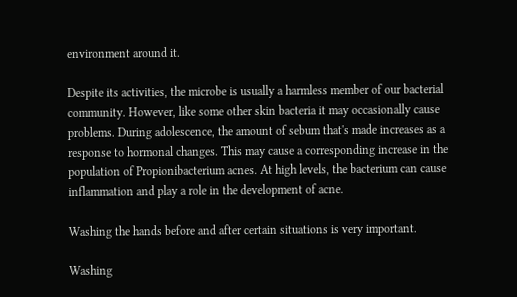environment around it.

Despite its activities, the microbe is usually a harmless member of our bacterial community. However, like some other skin bacteria it may occasionally cause problems. During adolescence, the amount of sebum that's made increases as a response to hormonal changes. This may cause a corresponding increase in the population of Propionibacterium acnes. At high levels, the bacterium can cause inflammation and play a role in the development of acne.

Washing the hands before and after certain situations is very important.

Washing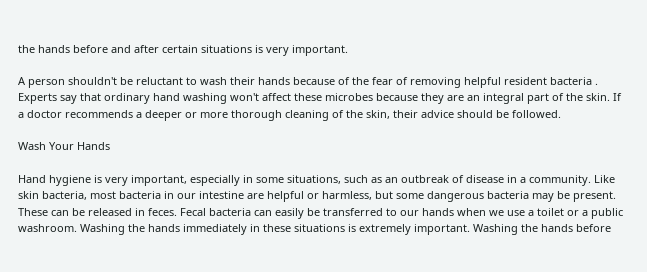the hands before and after certain situations is very important.

A person shouldn't be reluctant to wash their hands because of the fear of removing helpful resident bacteria . Experts say that ordinary hand washing won't affect these microbes because they are an integral part of the skin. If a doctor recommends a deeper or more thorough cleaning of the skin, their advice should be followed.

Wash Your Hands

Hand hygiene is very important, especially in some situations, such as an outbreak of disease in a community. Like skin bacteria, most bacteria in our intestine are helpful or harmless, but some dangerous bacteria may be present. These can be released in feces. Fecal bacteria can easily be transferred to our hands when we use a toilet or a public washroom. Washing the hands immediately in these situations is extremely important. Washing the hands before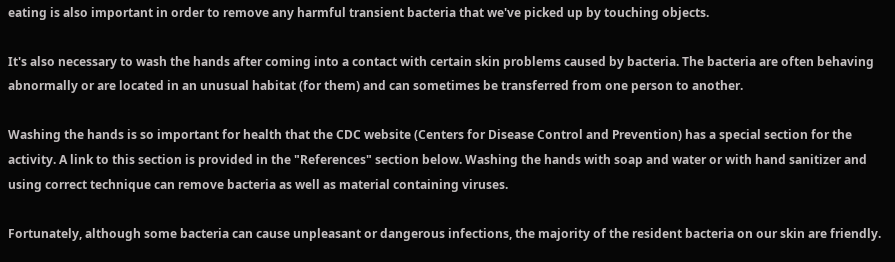eating is also important in order to remove any harmful transient bacteria that we've picked up by touching objects.

It's also necessary to wash the hands after coming into a contact with certain skin problems caused by bacteria. The bacteria are often behaving abnormally or are located in an unusual habitat (for them) and can sometimes be transferred from one person to another.

Washing the hands is so important for health that the CDC website (Centers for Disease Control and Prevention) has a special section for the activity. A link to this section is provided in the "References" section below. Washing the hands with soap and water or with hand sanitizer and using correct technique can remove bacteria as well as material containing viruses.

Fortunately, although some bacteria can cause unpleasant or dangerous infections, the majority of the resident bacteria on our skin are friendly.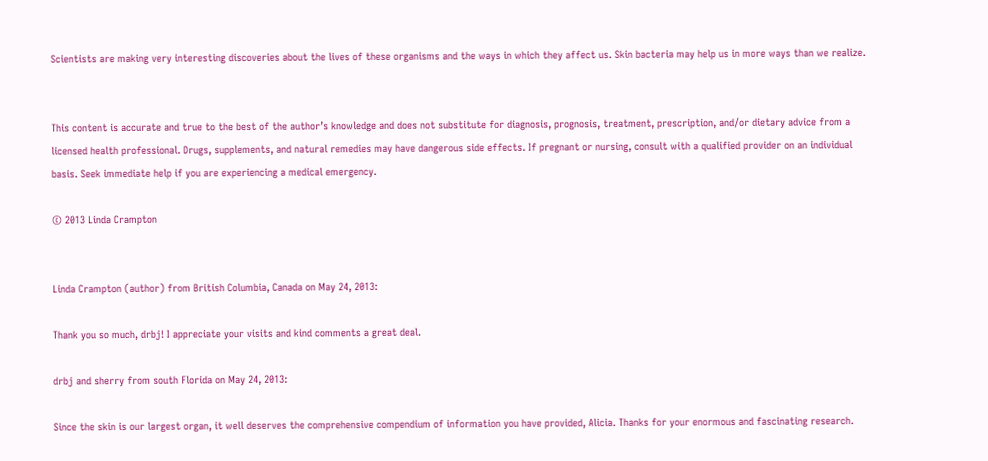Scientists are making very interesting discoveries about the lives of these organisms and the ways in which they affect us. Skin bacteria may help us in more ways than we realize.


This content is accurate and true to the best of the author’s knowledge and does not substitute for diagnosis, prognosis, treatment, prescription, and/or dietary advice from a licensed health professional. Drugs, supplements, and natural remedies may have dangerous side effects. If pregnant or nursing, consult with a qualified provider on an individual basis. Seek immediate help if you are experiencing a medical emergency.

© 2013 Linda Crampton


Linda Crampton (author) from British Columbia, Canada on May 24, 2013:

Thank you so much, drbj! I appreciate your visits and kind comments a great deal.

drbj and sherry from south Florida on May 24, 2013:

Since the skin is our largest organ, it well deserves the comprehensive compendium of information you have provided, Alicia. Thanks for your enormous and fascinating research.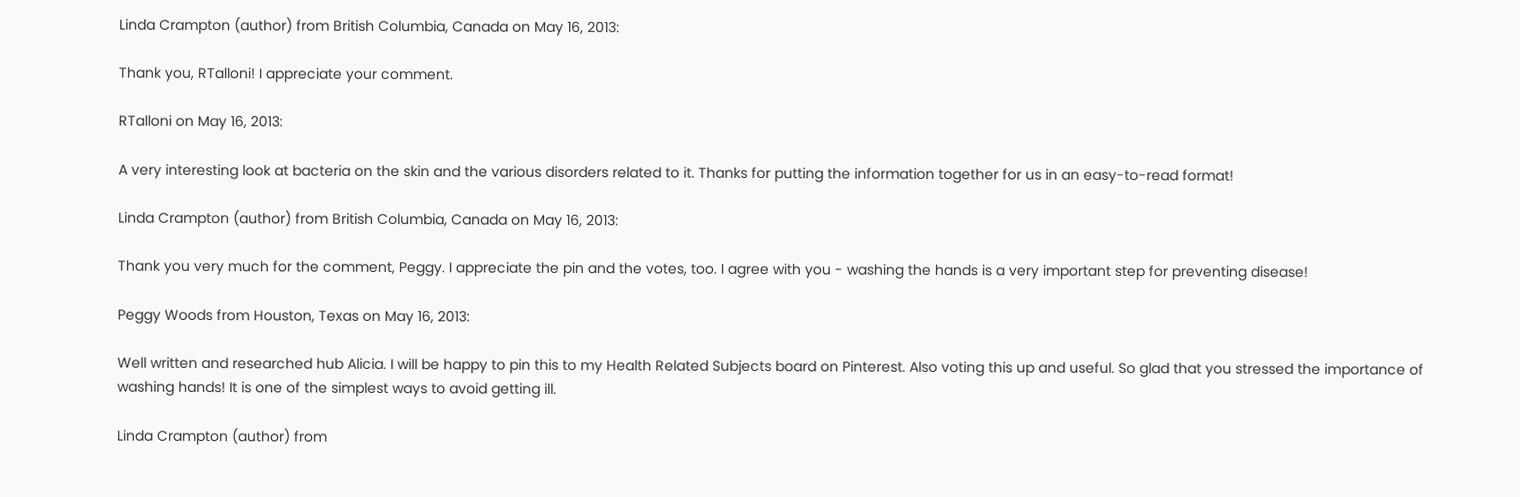Linda Crampton (author) from British Columbia, Canada on May 16, 2013:

Thank you, RTalloni! I appreciate your comment.

RTalloni on May 16, 2013:

A very interesting look at bacteria on the skin and the various disorders related to it. Thanks for putting the information together for us in an easy-to-read format!

Linda Crampton (author) from British Columbia, Canada on May 16, 2013:

Thank you very much for the comment, Peggy. I appreciate the pin and the votes, too. I agree with you - washing the hands is a very important step for preventing disease!

Peggy Woods from Houston, Texas on May 16, 2013:

Well written and researched hub Alicia. I will be happy to pin this to my Health Related Subjects board on Pinterest. Also voting this up and useful. So glad that you stressed the importance of washing hands! It is one of the simplest ways to avoid getting ill.

Linda Crampton (author) from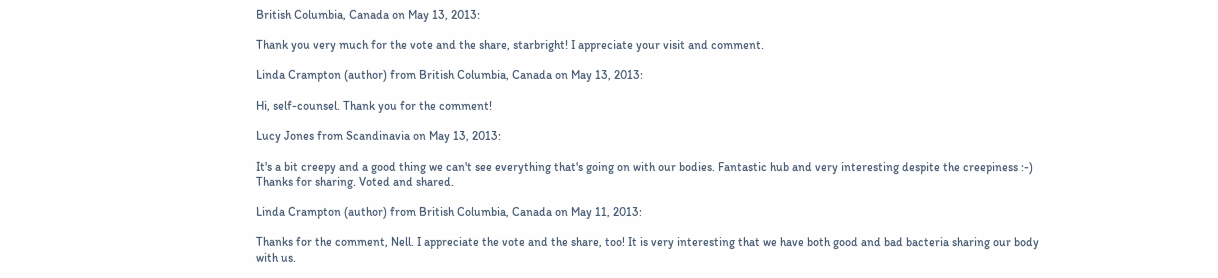British Columbia, Canada on May 13, 2013:

Thank you very much for the vote and the share, starbright! I appreciate your visit and comment.

Linda Crampton (author) from British Columbia, Canada on May 13, 2013:

Hi, self-counsel. Thank you for the comment!

Lucy Jones from Scandinavia on May 13, 2013:

It's a bit creepy and a good thing we can't see everything that's going on with our bodies. Fantastic hub and very interesting despite the creepiness :-) Thanks for sharing. Voted and shared.

Linda Crampton (author) from British Columbia, Canada on May 11, 2013:

Thanks for the comment, Nell. I appreciate the vote and the share, too! It is very interesting that we have both good and bad bacteria sharing our body with us.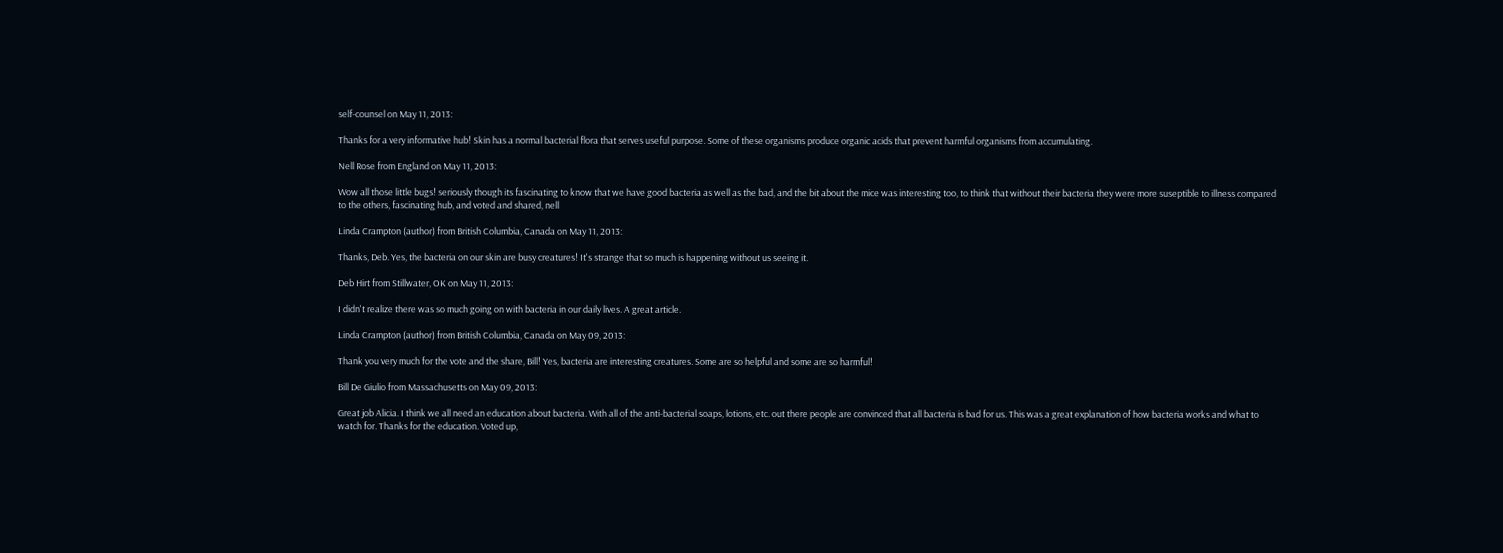self-counsel on May 11, 2013:

Thanks for a very informative hub! Skin has a normal bacterial flora that serves useful purpose. Some of these organisms produce organic acids that prevent harmful organisms from accumulating.

Nell Rose from England on May 11, 2013:

Wow all those little bugs! seriously though its fascinating to know that we have good bacteria as well as the bad, and the bit about the mice was interesting too, to think that without their bacteria they were more suseptible to illness compared to the others, fascinating hub, and voted and shared, nell

Linda Crampton (author) from British Columbia, Canada on May 11, 2013:

Thanks, Deb. Yes, the bacteria on our skin are busy creatures! It's strange that so much is happening without us seeing it.

Deb Hirt from Stillwater, OK on May 11, 2013:

I didn't realize there was so much going on with bacteria in our daily lives. A great article.

Linda Crampton (author) from British Columbia, Canada on May 09, 2013:

Thank you very much for the vote and the share, Bill! Yes, bacteria are interesting creatures. Some are so helpful and some are so harmful!

Bill De Giulio from Massachusetts on May 09, 2013:

Great job Alicia. I think we all need an education about bacteria. With all of the anti-bacterial soaps, lotions, etc. out there people are convinced that all bacteria is bad for us. This was a great explanation of how bacteria works and what to watch for. Thanks for the education. Voted up,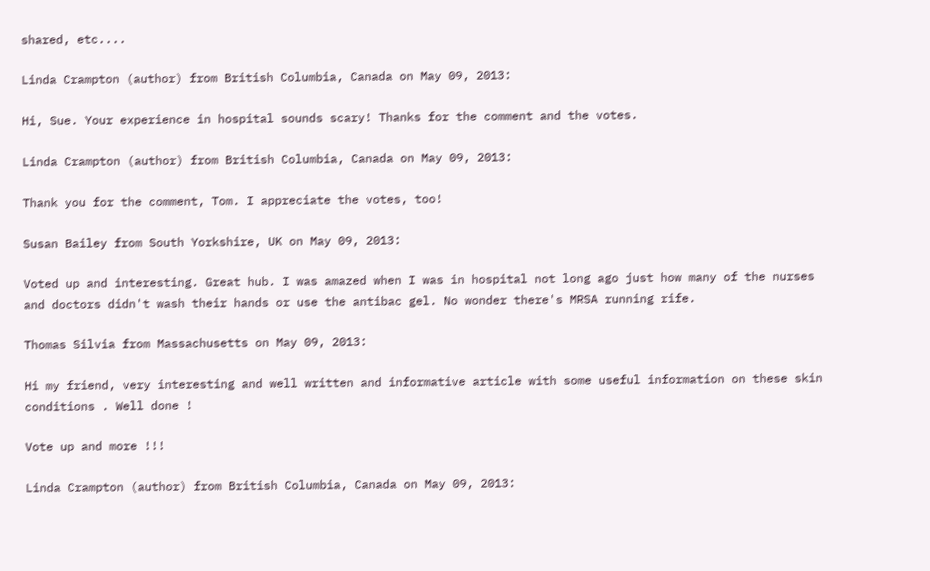shared, etc....

Linda Crampton (author) from British Columbia, Canada on May 09, 2013:

Hi, Sue. Your experience in hospital sounds scary! Thanks for the comment and the votes.

Linda Crampton (author) from British Columbia, Canada on May 09, 2013:

Thank you for the comment, Tom. I appreciate the votes, too!

Susan Bailey from South Yorkshire, UK on May 09, 2013:

Voted up and interesting. Great hub. I was amazed when I was in hospital not long ago just how many of the nurses and doctors didn't wash their hands or use the antibac gel. No wonder there's MRSA running rife.

Thomas Silvia from Massachusetts on May 09, 2013:

Hi my friend, very interesting and well written and informative article with some useful information on these skin conditions . Well done !

Vote up and more !!!

Linda Crampton (author) from British Columbia, Canada on May 09, 2013: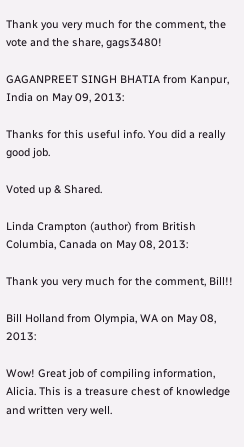Thank you very much for the comment, the vote and the share, gags3480!

GAGANPREET SINGH BHATIA from Kanpur, India on May 09, 2013:

Thanks for this useful info. You did a really good job.

Voted up & Shared.

Linda Crampton (author) from British Columbia, Canada on May 08, 2013:

Thank you very much for the comment, Bill!!

Bill Holland from Olympia, WA on May 08, 2013:

Wow! Great job of compiling information, Alicia. This is a treasure chest of knowledge and written very well.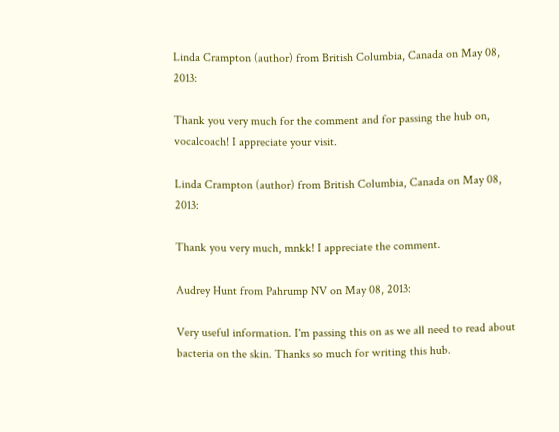Linda Crampton (author) from British Columbia, Canada on May 08, 2013:

Thank you very much for the comment and for passing the hub on, vocalcoach! I appreciate your visit.

Linda Crampton (author) from British Columbia, Canada on May 08, 2013:

Thank you very much, mnkk! I appreciate the comment.

Audrey Hunt from Pahrump NV on May 08, 2013:

Very useful information. I'm passing this on as we all need to read about bacteria on the skin. Thanks so much for writing this hub.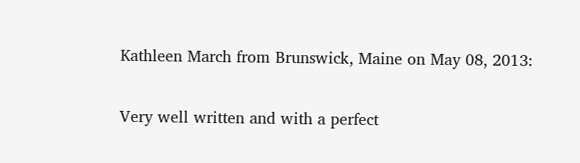Kathleen March from Brunswick, Maine on May 08, 2013:

Very well written and with a perfect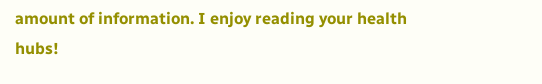amount of information. I enjoy reading your health hubs!